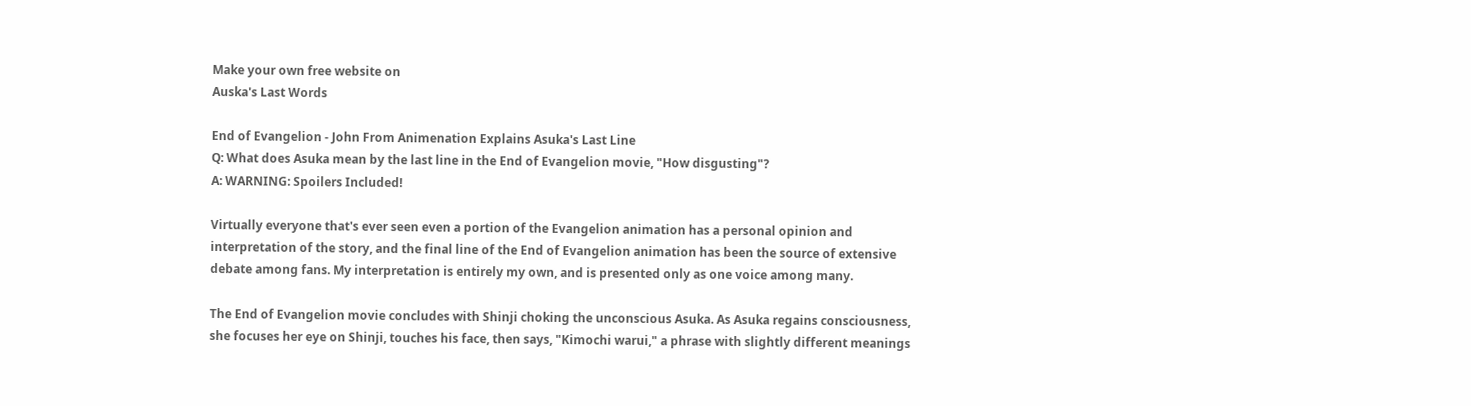Make your own free website on
Auska's Last Words

End of Evangelion - John From Animenation Explains Asuka's Last Line
Q: What does Asuka mean by the last line in the End of Evangelion movie, "How disgusting"?
A: WARNING: Spoilers Included!

Virtually everyone that's ever seen even a portion of the Evangelion animation has a personal opinion and interpretation of the story, and the final line of the End of Evangelion animation has been the source of extensive debate among fans. My interpretation is entirely my own, and is presented only as one voice among many.

The End of Evangelion movie concludes with Shinji choking the unconscious Asuka. As Asuka regains consciousness, she focuses her eye on Shinji, touches his face, then says, "Kimochi warui," a phrase with slightly different meanings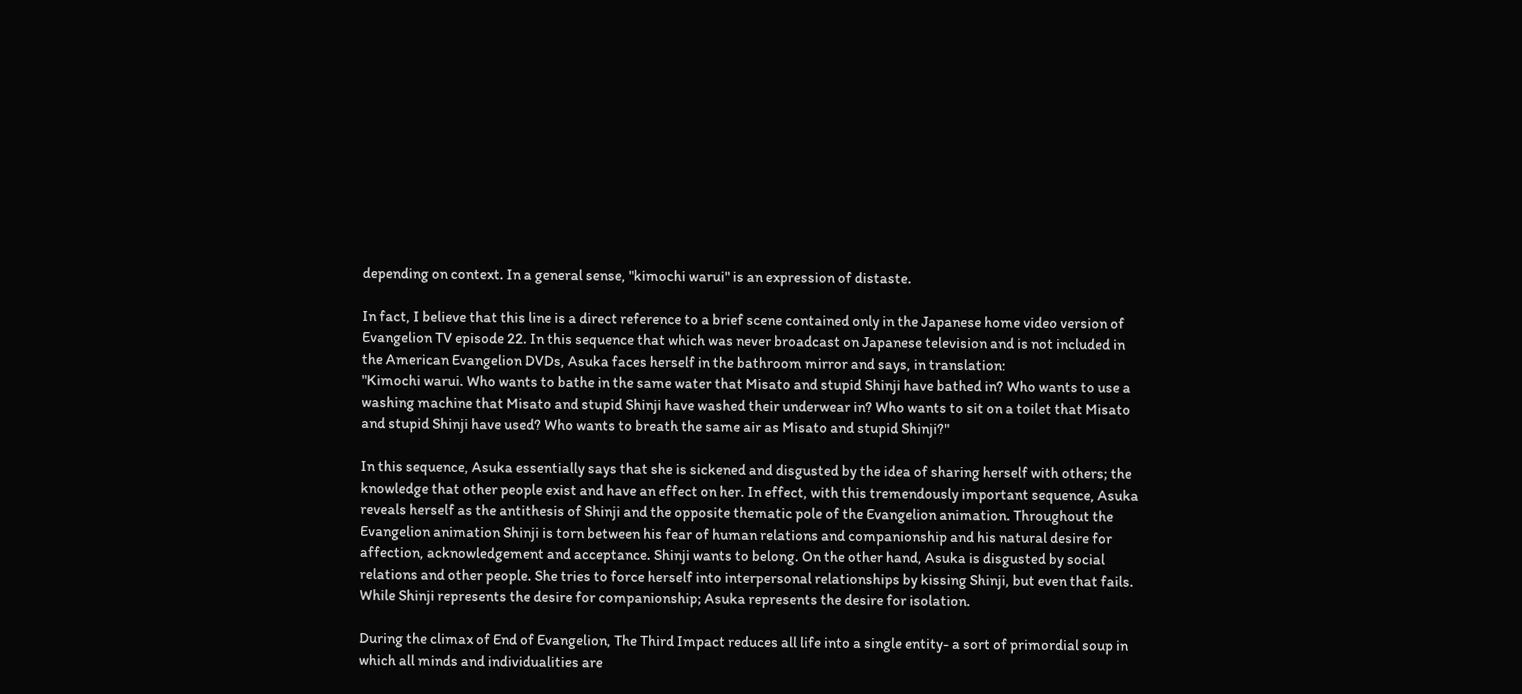depending on context. In a general sense, "kimochi warui" is an expression of distaste.

In fact, I believe that this line is a direct reference to a brief scene contained only in the Japanese home video version of Evangelion TV episode 22. In this sequence that which was never broadcast on Japanese television and is not included in the American Evangelion DVDs, Asuka faces herself in the bathroom mirror and says, in translation:
"Kimochi warui. Who wants to bathe in the same water that Misato and stupid Shinji have bathed in? Who wants to use a washing machine that Misato and stupid Shinji have washed their underwear in? Who wants to sit on a toilet that Misato and stupid Shinji have used? Who wants to breath the same air as Misato and stupid Shinji?"

In this sequence, Asuka essentially says that she is sickened and disgusted by the idea of sharing herself with others; the knowledge that other people exist and have an effect on her. In effect, with this tremendously important sequence, Asuka reveals herself as the antithesis of Shinji and the opposite thematic pole of the Evangelion animation. Throughout the Evangelion animation Shinji is torn between his fear of human relations and companionship and his natural desire for affection, acknowledgement and acceptance. Shinji wants to belong. On the other hand, Asuka is disgusted by social relations and other people. She tries to force herself into interpersonal relationships by kissing Shinji, but even that fails. While Shinji represents the desire for companionship; Asuka represents the desire for isolation.

During the climax of End of Evangelion, The Third Impact reduces all life into a single entity- a sort of primordial soup in which all minds and individualities are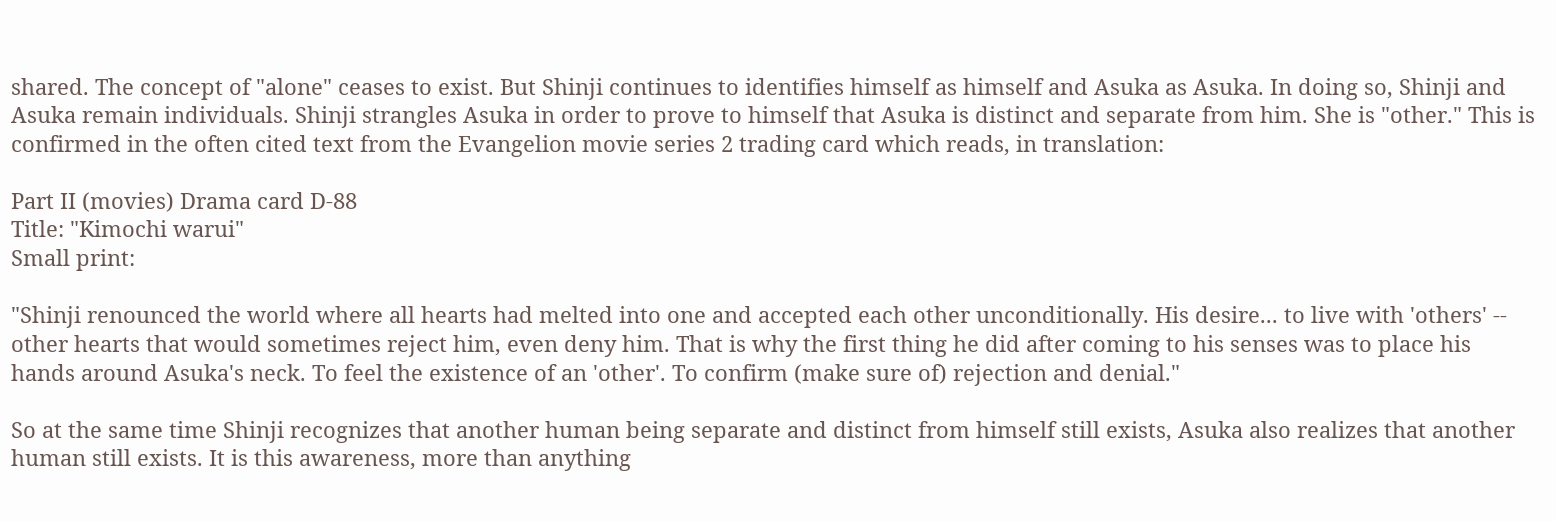shared. The concept of "alone" ceases to exist. But Shinji continues to identifies himself as himself and Asuka as Asuka. In doing so, Shinji and Asuka remain individuals. Shinji strangles Asuka in order to prove to himself that Asuka is distinct and separate from him. She is "other." This is confirmed in the often cited text from the Evangelion movie series 2 trading card which reads, in translation:

Part II (movies) Drama card D-88
Title: "Kimochi warui"
Small print:

"Shinji renounced the world where all hearts had melted into one and accepted each other unconditionally. His desire... to live with 'others' -- other hearts that would sometimes reject him, even deny him. That is why the first thing he did after coming to his senses was to place his hands around Asuka's neck. To feel the existence of an 'other'. To confirm (make sure of) rejection and denial."

So at the same time Shinji recognizes that another human being separate and distinct from himself still exists, Asuka also realizes that another human still exists. It is this awareness, more than anything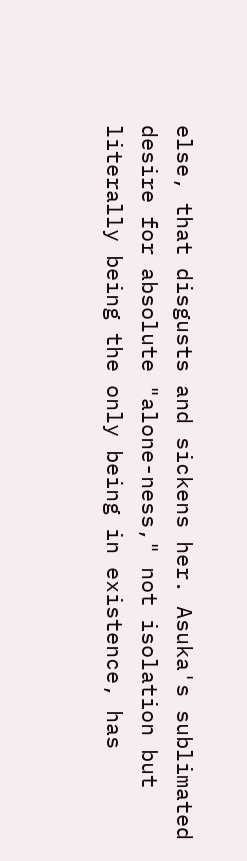else, that disgusts and sickens her. Asuka's sublimated desire for absolute "alone-ness," not isolation but literally being the only being in existence, has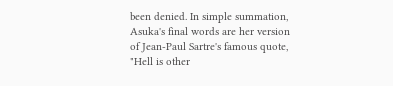been denied. In simple summation, Asuka's final words are her version of Jean-Paul Sartre's famous quote, "Hell is other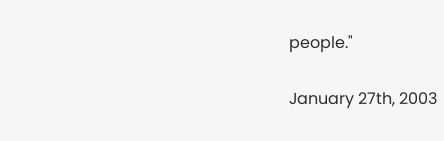people."

January 27th, 2003